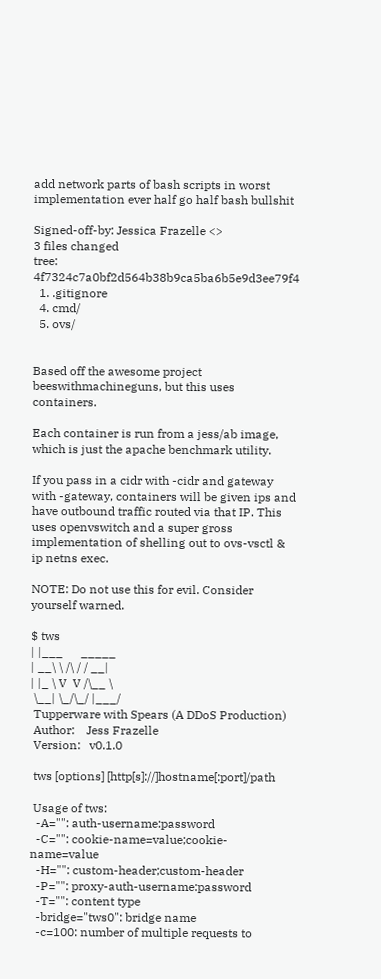add network parts of bash scripts in worst implementation ever half go half bash bullshit

Signed-off-by: Jessica Frazelle <>
3 files changed
tree: 4f7324c7a0bf2d564b38b9ca5ba6b5e9d3ee79f4
  1. .gitignore
  4. cmd/
  5. ovs/


Based off the awesome project beeswithmachineguns, but this uses containers.

Each container is run from a jess/ab image, which is just the apache benchmark utility.

If you pass in a cidr with -cidr and gateway with -gateway, containers will be given ips and have outbound traffic routed via that IP. This uses openvswitch and a super gross implementation of shelling out to ovs-vsctl & ip netns exec.

NOTE: Do not use this for evil. Consider yourself warned.

$ tws
| |___      _____
| __\ \ /\ / / __|
| |_ \ V  V /\__ \
 \__| \_/\_/ |___/
 Tupperware with Spears (A DDoS Production)
 Author:    Jess Frazelle
 Version:   v0.1.0

 tws [options] [http[s]://]hostname[:port]/path

 Usage of tws:
  -A="": auth-username:password
  -C="": cookie-name=value;cookie-name=value
  -H="": custom-header;custom-header
  -P="": proxy-auth-username:password
  -T="": content type
  -bridge="tws0": bridge name
  -c=100: number of multiple requests to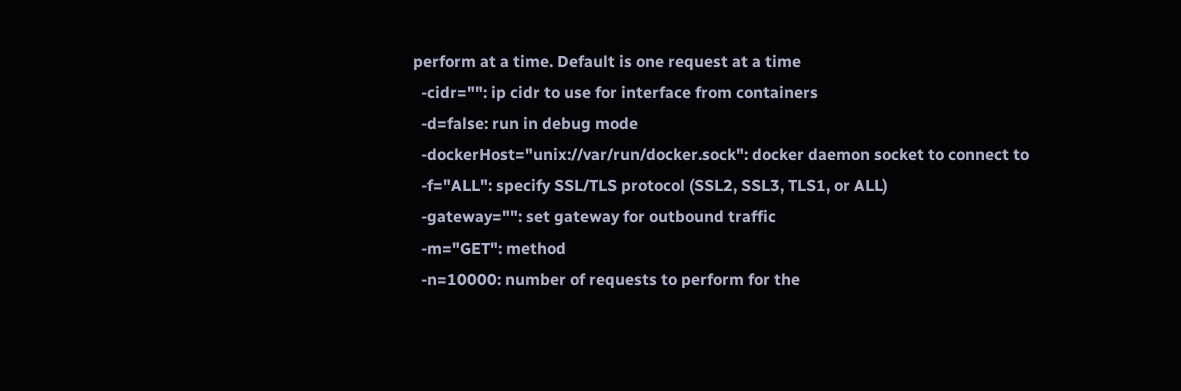perform at a time. Default is one request at a time
  -cidr="": ip cidr to use for interface from containers
  -d=false: run in debug mode
  -dockerHost="unix://var/run/docker.sock": docker daemon socket to connect to
  -f="ALL": specify SSL/TLS protocol (SSL2, SSL3, TLS1, or ALL)
  -gateway="": set gateway for outbound traffic
  -m="GET": method
  -n=10000: number of requests to perform for the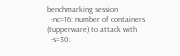benchmarking session
  -nc=16: number of containers (tupperware) to attack with
  -s=30: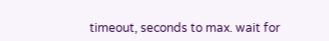timeout, seconds to max. wait for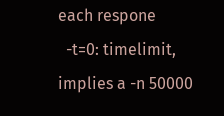each respone
  -t=0: timelimit, implies a -n 50000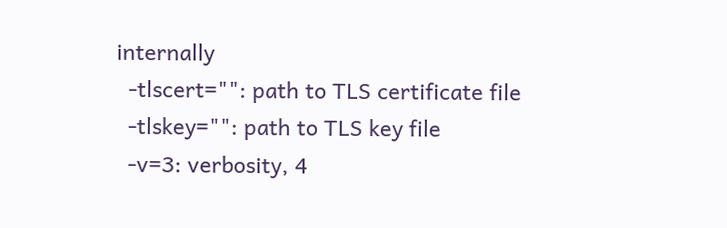internally
  -tlscert="": path to TLS certificate file
  -tlskey="": path to TLS key file
  -v=3: verbosity, 4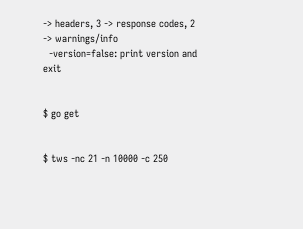-> headers, 3 -> response codes, 2 -> warnings/info
  -version=false: print version and exit


$ go get


$ tws -nc 21 -n 10000 -c 250